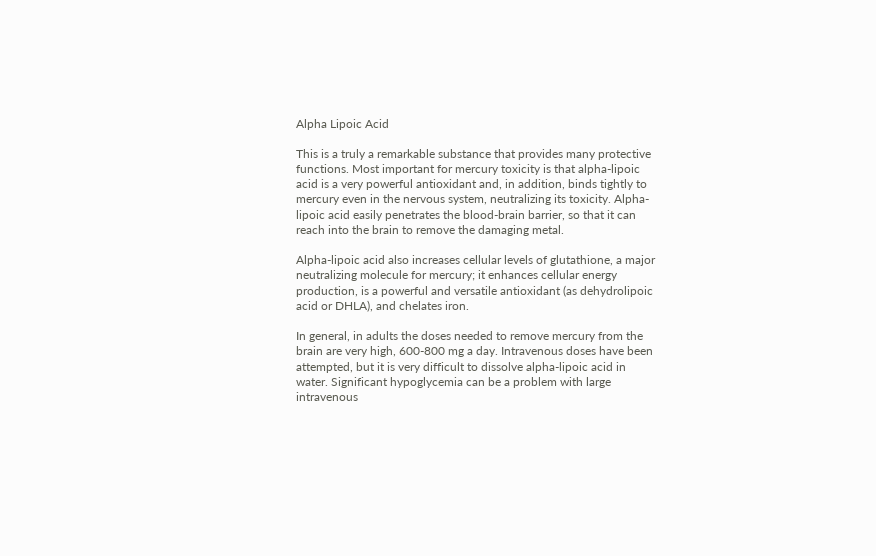Alpha Lipoic Acid

This is a truly a remarkable substance that provides many protective functions. Most important for mercury toxicity is that alpha-lipoic acid is a very powerful antioxidant and, in addition, binds tightly to mercury even in the nervous system, neutralizing its toxicity. Alpha-lipoic acid easily penetrates the blood-brain barrier, so that it can reach into the brain to remove the damaging metal.

Alpha-lipoic acid also increases cellular levels of glutathione, a major neutralizing molecule for mercury; it enhances cellular energy production, is a powerful and versatile antioxidant (as dehydrolipoic acid or DHLA), and chelates iron.

In general, in adults the doses needed to remove mercury from the brain are very high, 600-800 mg a day. Intravenous doses have been attempted, but it is very difficult to dissolve alpha-lipoic acid in water. Significant hypoglycemia can be a problem with large intravenous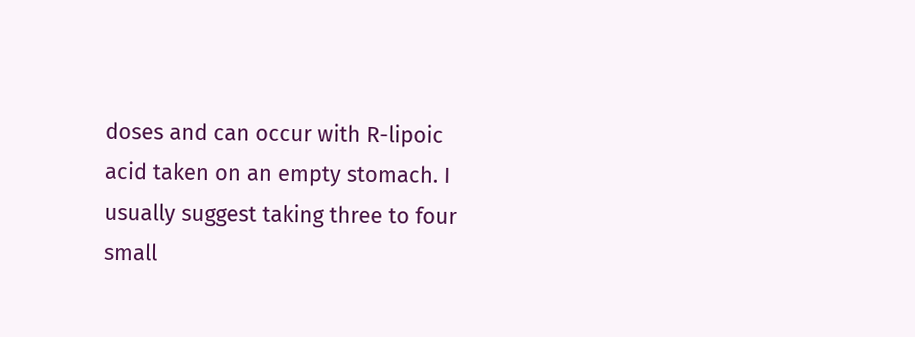doses and can occur with R-lipoic acid taken on an empty stomach. I usually suggest taking three to four small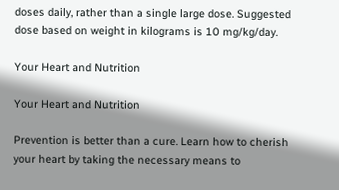doses daily, rather than a single large dose. Suggested dose based on weight in kilograms is 10 mg/kg/day.

Your Heart and Nutrition

Your Heart and Nutrition

Prevention is better than a cure. Learn how to cherish your heart by taking the necessary means to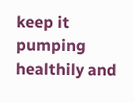keep it pumping healthily and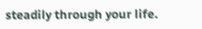steadily through your life.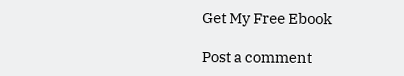Get My Free Ebook

Post a comment